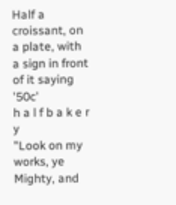Half a croissant, on a plate, with a sign in front of it saying '50c'
h a l f b a k e r y
"Look on my works, ye Mighty, and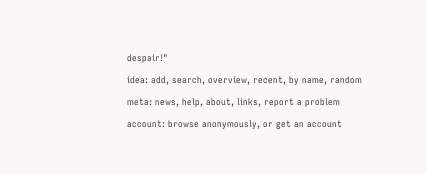despair!"

idea: add, search, overview, recent, by name, random

meta: news, help, about, links, report a problem

account: browse anonymously, or get an account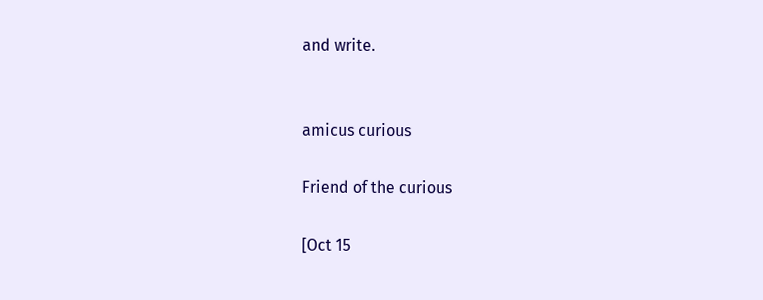and write.


amicus curious

Friend of the curious

[Oct 15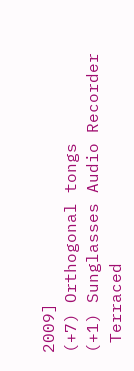2009]
(+7) Orthogonal tongs
(+1) Sunglasses Audio Recorder
 Terraced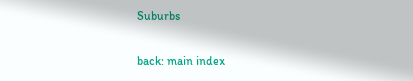Suburbs

back: main index